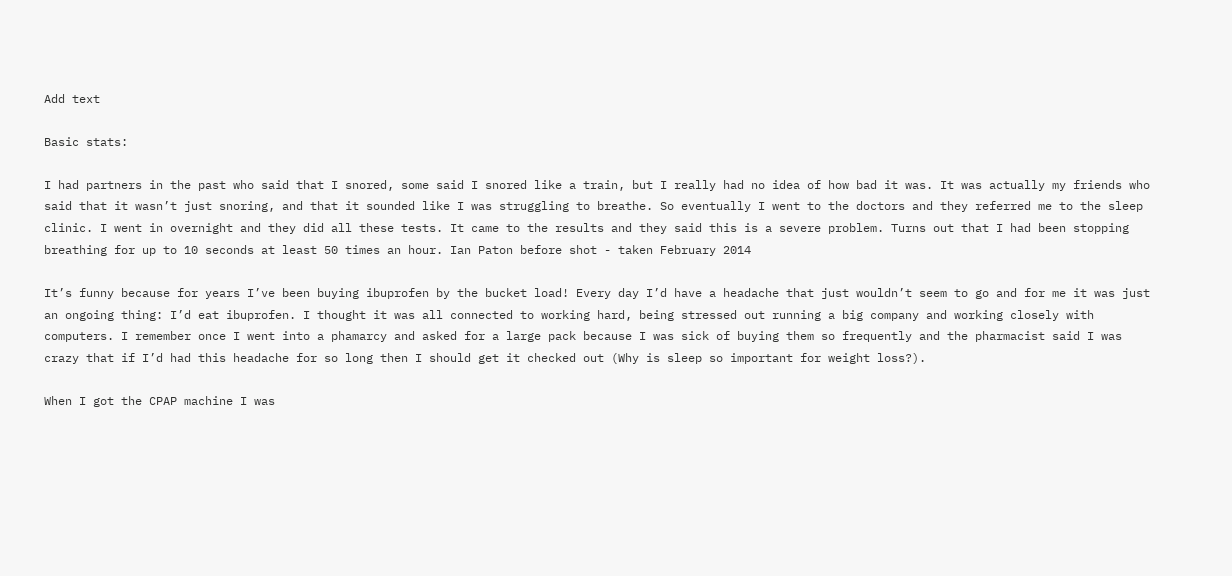Add text

Basic stats:

I had partners in the past who said that I snored, some said I snored like a train, but I really had no idea of how bad it was. It was actually my friends who said that it wasn’t just snoring, and that it sounded like I was struggling to breathe. So eventually I went to the doctors and they referred me to the sleep clinic. I went in overnight and they did all these tests. It came to the results and they said this is a severe problem. Turns out that I had been stopping breathing for up to 10 seconds at least 50 times an hour. Ian Paton before shot - taken February 2014

It’s funny because for years I’ve been buying ibuprofen by the bucket load! Every day I’d have a headache that just wouldn’t seem to go and for me it was just an ongoing thing: I’d eat ibuprofen. I thought it was all connected to working hard, being stressed out running a big company and working closely with computers. I remember once I went into a phamarcy and asked for a large pack because I was sick of buying them so frequently and the pharmacist said I was crazy that if I’d had this headache for so long then I should get it checked out (Why is sleep so important for weight loss?).

When I got the CPAP machine I was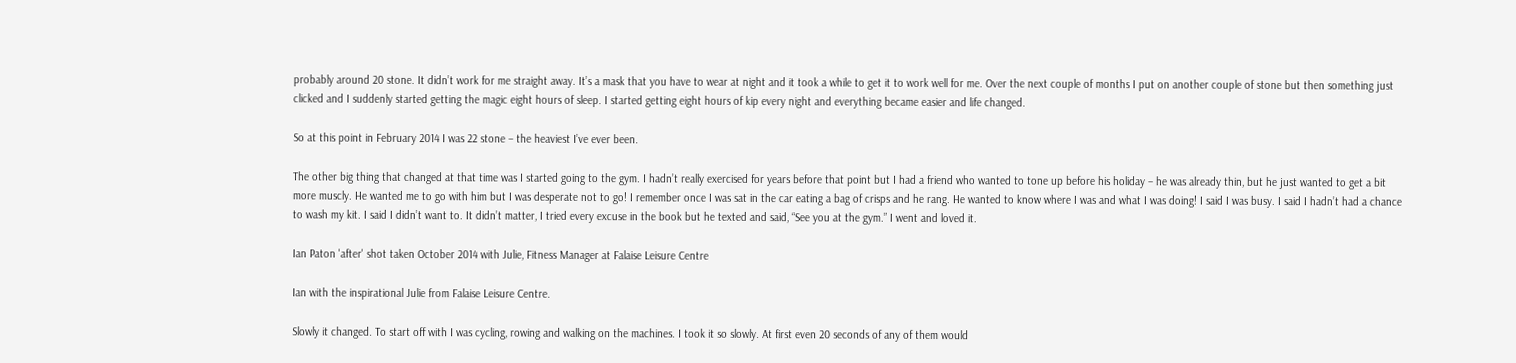probably around 20 stone. It didn’t work for me straight away. It’s a mask that you have to wear at night and it took a while to get it to work well for me. Over the next couple of months I put on another couple of stone but then something just clicked and I suddenly started getting the magic eight hours of sleep. I started getting eight hours of kip every night and everything became easier and life changed.

So at this point in February 2014 I was 22 stone – the heaviest I’ve ever been.

The other big thing that changed at that time was I started going to the gym. I hadn’t really exercised for years before that point but I had a friend who wanted to tone up before his holiday – he was already thin, but he just wanted to get a bit more muscly. He wanted me to go with him but I was desperate not to go! I remember once I was sat in the car eating a bag of crisps and he rang. He wanted to know where I was and what I was doing! I said I was busy. I said I hadn’t had a chance to wash my kit. I said I didn’t want to. It didn’t matter, I tried every excuse in the book but he texted and said, “See you at the gym.” I went and loved it.

Ian Paton 'after' shot taken October 2014 with Julie, Fitness Manager at Falaise Leisure Centre

Ian with the inspirational Julie from Falaise Leisure Centre.

Slowly it changed. To start off with I was cycling, rowing and walking on the machines. I took it so slowly. At first even 20 seconds of any of them would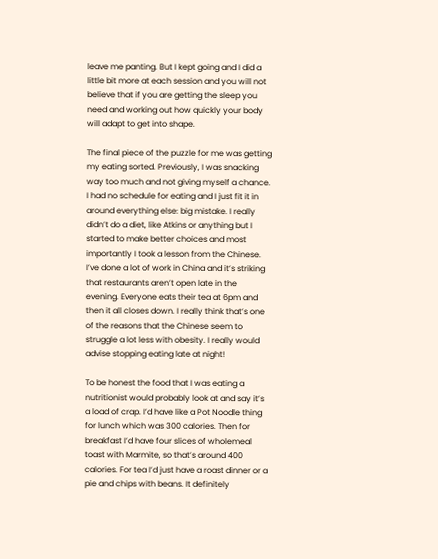leave me panting. But I kept going and I did a little bit more at each session and you will not believe that if you are getting the sleep you need and working out how quickly your body will adapt to get into shape.

The final piece of the puzzle for me was getting my eating sorted. Previously, I was snacking way too much and not giving myself a chance. I had no schedule for eating and I just fit it in around everything else: big mistake. I really didn’t do a diet, like Atkins or anything but I started to make better choices and most importantly I took a lesson from the Chinese. I’ve done a lot of work in China and it’s striking that restaurants aren’t open late in the evening. Everyone eats their tea at 6pm and then it all closes down. I really think that’s one of the reasons that the Chinese seem to struggle a lot less with obesity. I really would advise stopping eating late at night!

To be honest the food that I was eating a nutritionist would probably look at and say it’s a load of crap. I’d have like a Pot Noodle thing for lunch which was 300 calories. Then for breakfast I’d have four slices of wholemeal toast with Marmite, so that’s around 400 calories. For tea I’d just have a roast dinner or a pie and chips with beans. It definitely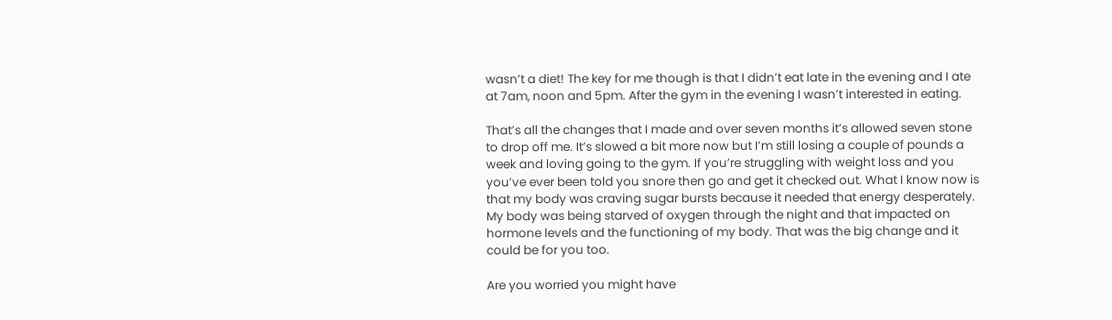wasn’t a diet! The key for me though is that I didn’t eat late in the evening and I ate at 7am, noon and 5pm. After the gym in the evening I wasn’t interested in eating.

That’s all the changes that I made and over seven months it’s allowed seven stone to drop off me. It’s slowed a bit more now but I’m still losing a couple of pounds a week and loving going to the gym. If you’re struggling with weight loss and you you’ve ever been told you snore then go and get it checked out. What I know now is that my body was craving sugar bursts because it needed that energy desperately. My body was being starved of oxygen through the night and that impacted on hormone levels and the functioning of my body. That was the big change and it could be for you too.

Are you worried you might have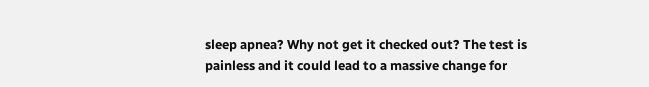sleep apnea? Why not get it checked out? The test is painless and it could lead to a massive change for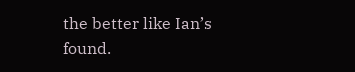the better like Ian’s found.